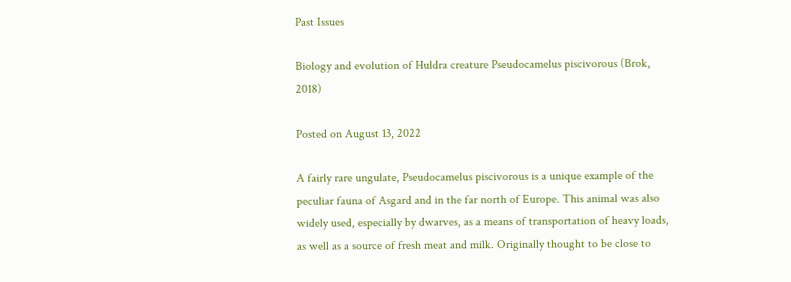Past Issues

Biology and evolution of Huldra creature Pseudocamelus piscivorous (Brok, 2018)

Posted on August 13, 2022

A fairly rare ungulate, Pseudocamelus piscivorous is a unique example of the peculiar fauna of Asgard and in the far north of Europe. This animal was also widely used, especially by dwarves, as a means of transportation of heavy loads, as well as a source of fresh meat and milk. Originally thought to be close to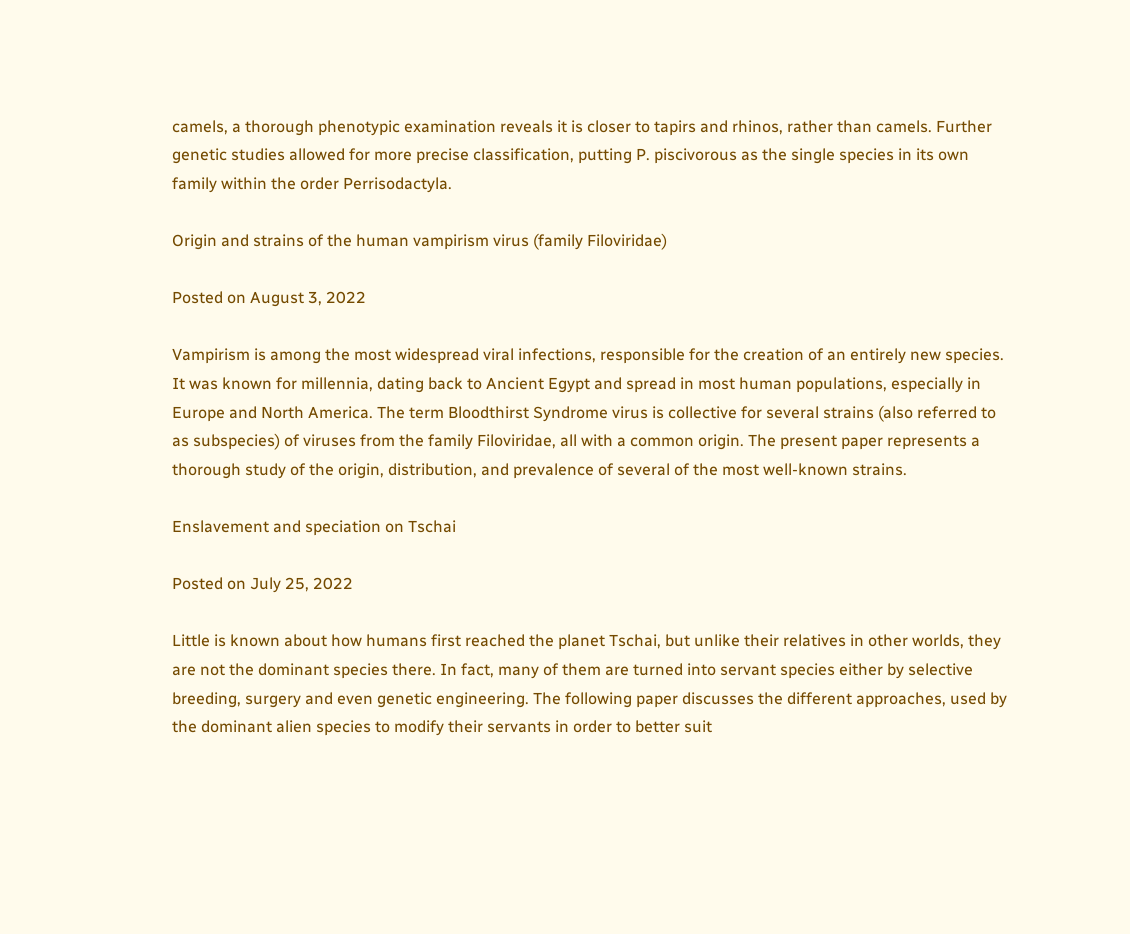camels, a thorough phenotypic examination reveals it is closer to tapirs and rhinos, rather than camels. Further genetic studies allowed for more precise classification, putting P. piscivorous as the single species in its own family within the order Perrisodactyla.

Origin and strains of the human vampirism virus (family Filoviridae)

Posted on August 3, 2022

Vampirism is among the most widespread viral infections, responsible for the creation of an entirely new species. It was known for millennia, dating back to Ancient Egypt and spread in most human populations, especially in Europe and North America. The term Bloodthirst Syndrome virus is collective for several strains (also referred to as subspecies) of viruses from the family Filoviridae, all with a common origin. The present paper represents a thorough study of the origin, distribution, and prevalence of several of the most well-known strains.

Enslavement and speciation on Tschai

Posted on July 25, 2022

Little is known about how humans first reached the planet Tschai, but unlike their relatives in other worlds, they are not the dominant species there. In fact, many of them are turned into servant species either by selective breeding, surgery and even genetic engineering. The following paper discusses the different approaches, used by the dominant alien species to modify their servants in order to better suit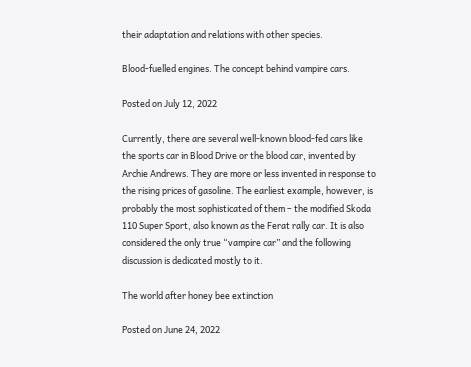their adaptation and relations with other species.

Blood-fuelled engines. The concept behind vampire cars.

Posted on July 12, 2022

Currently, there are several well-known blood-fed cars like the sports car in Blood Drive or the blood car, invented by Archie Andrews. They are more or less invented in response to the rising prices of gasoline. The earliest example, however, is probably the most sophisticated of them – the modified Skoda 110 Super Sport, also known as the Ferat rally car. It is also considered the only true “vampire car” and the following discussion is dedicated mostly to it.

The world after honey bee extinction

Posted on June 24, 2022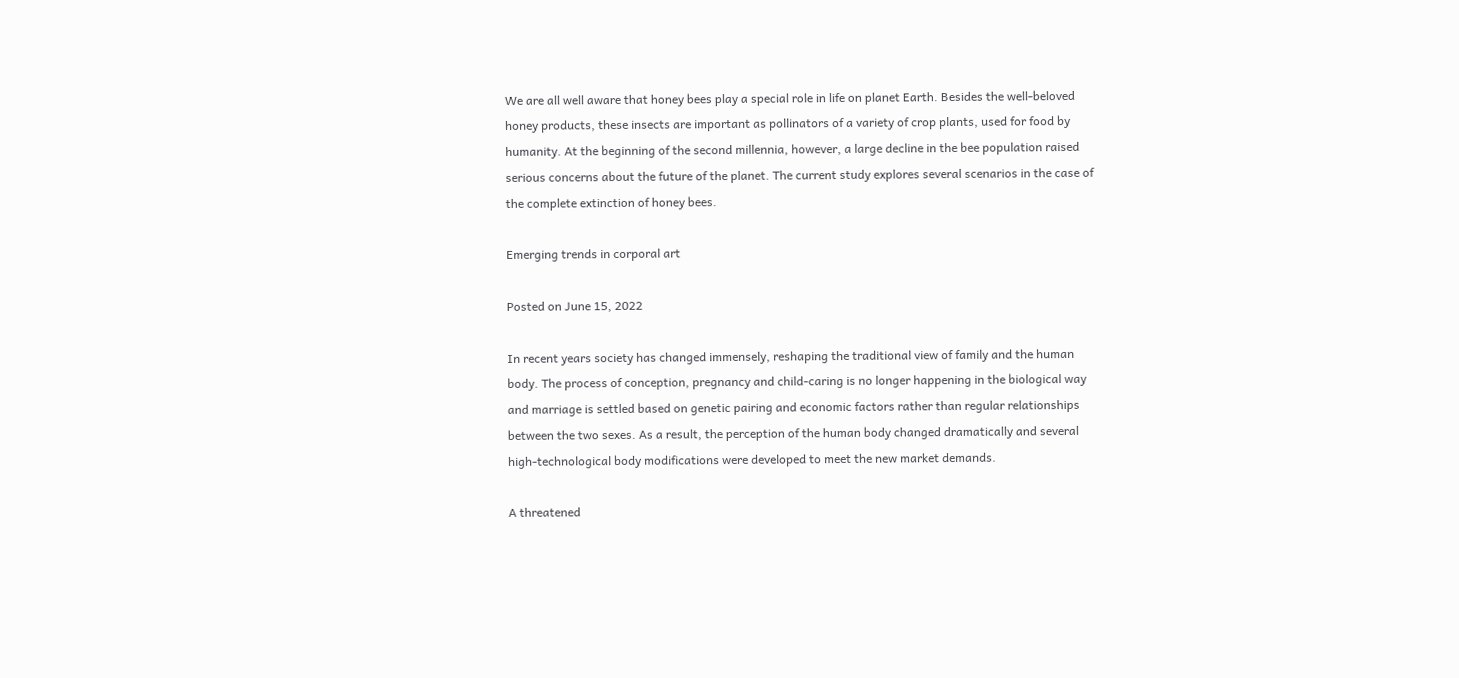We are all well aware that honey bees play a special role in life on planet Earth. Besides the well-beloved honey products, these insects are important as pollinators of a variety of crop plants, used for food by humanity. At the beginning of the second millennia, however, a large decline in the bee population raised serious concerns about the future of the planet. The current study explores several scenarios in the case of the complete extinction of honey bees.

Emerging trends in corporal art

Posted on June 15, 2022

In recent years society has changed immensely, reshaping the traditional view of family and the human body. The process of conception, pregnancy and child-caring is no longer happening in the biological way and marriage is settled based on genetic pairing and economic factors rather than regular relationships between the two sexes. As a result, the perception of the human body changed dramatically and several high-technological body modifications were developed to meet the new market demands.

A threatened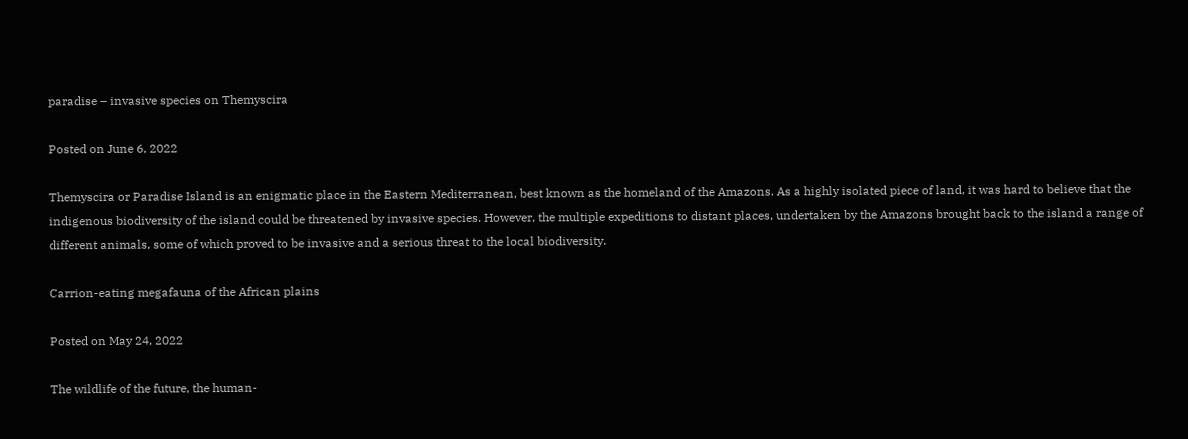paradise – invasive species on Themyscira

Posted on June 6, 2022

Themyscira or Paradise Island is an enigmatic place in the Eastern Mediterranean, best known as the homeland of the Amazons. As a highly isolated piece of land, it was hard to believe that the indigenous biodiversity of the island could be threatened by invasive species. However, the multiple expeditions to distant places, undertaken by the Amazons brought back to the island a range of different animals, some of which proved to be invasive and a serious threat to the local biodiversity.

Carrion-eating megafauna of the African plains

Posted on May 24, 2022

The wildlife of the future, the human-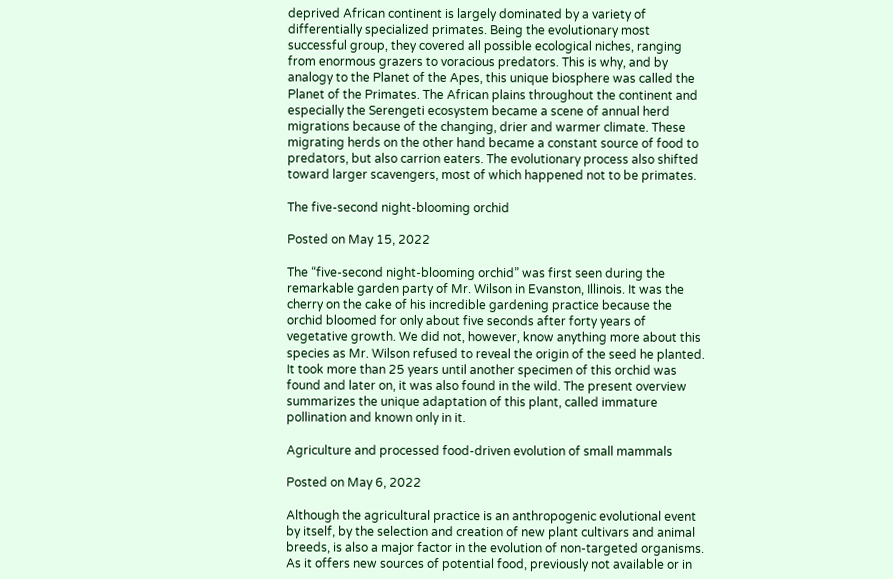deprived African continent is largely dominated by a variety of differentially specialized primates. Being the evolutionary most successful group, they covered all possible ecological niches, ranging from enormous grazers to voracious predators. This is why, and by analogy to the Planet of the Apes, this unique biosphere was called the Planet of the Primates. The African plains throughout the continent and especially the Serengeti ecosystem became a scene of annual herd migrations because of the changing, drier and warmer climate. These migrating herds on the other hand became a constant source of food to predators, but also carrion eaters. The evolutionary process also shifted toward larger scavengers, most of which happened not to be primates.

The five-second night-blooming orchid

Posted on May 15, 2022

The “five-second night-blooming orchid” was first seen during the remarkable garden party of Mr. Wilson in Evanston, Illinois. It was the cherry on the cake of his incredible gardening practice because the orchid bloomed for only about five seconds after forty years of vegetative growth. We did not, however, know anything more about this species as Mr. Wilson refused to reveal the origin of the seed he planted. It took more than 25 years until another specimen of this orchid was found and later on, it was also found in the wild. The present overview summarizes the unique adaptation of this plant, called immature pollination and known only in it.

Agriculture and processed food-driven evolution of small mammals

Posted on May 6, 2022

Although the agricultural practice is an anthropogenic evolutional event by itself, by the selection and creation of new plant cultivars and animal breeds, is also a major factor in the evolution of non-targeted organisms. As it offers new sources of potential food, previously not available or in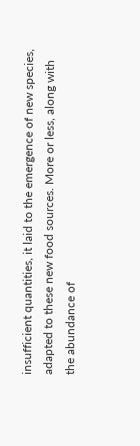insufficient quantities, it laid to the emergence of new species, adapted to these new food sources. More or less, along with the abundance of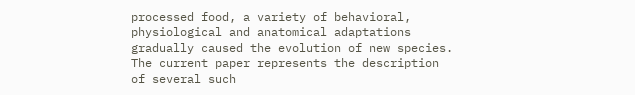processed food, a variety of behavioral, physiological and anatomical adaptations gradually caused the evolution of new species. The current paper represents the description of several such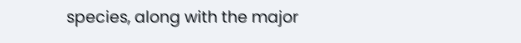species, along with the major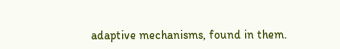adaptive mechanisms, found in them.